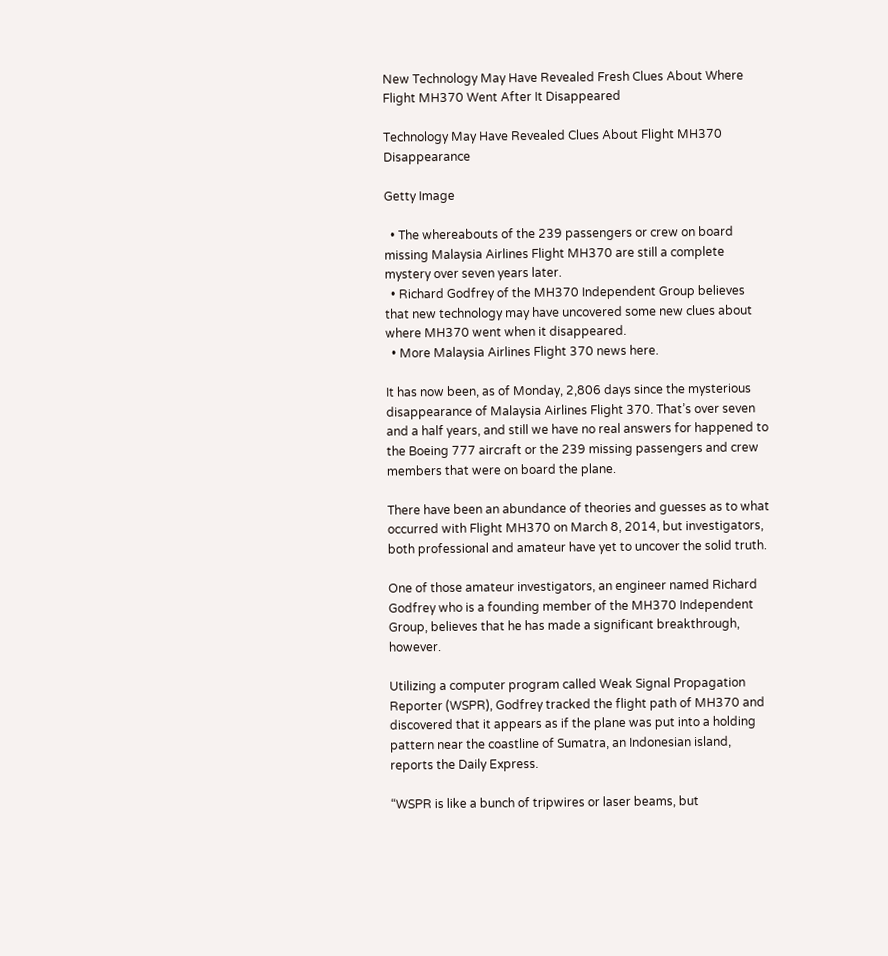New Technology May Have Revealed Fresh Clues About Where Flight MH370 Went After It Disappeared

Technology May Have Revealed Clues About Flight MH370 Disappearance

Getty Image

  • The whereabouts of the 239 passengers or crew on board missing Malaysia Airlines Flight MH370 are still a complete mystery over seven years later.
  • Richard Godfrey of the MH370 Independent Group believes that new technology may have uncovered some new clues about where MH370 went when it disappeared.
  • More Malaysia Airlines Flight 370 news here.

It has now been, as of Monday, 2,806 days since the mysterious disappearance of Malaysia Airlines Flight 370. That’s over seven and a half years, and still we have no real answers for happened to the Boeing 777 aircraft or the 239 missing passengers and crew members that were on board the plane.

There have been an abundance of theories and guesses as to what occurred with Flight MH370 on March 8, 2014, but investigators, both professional and amateur have yet to uncover the solid truth.

One of those amateur investigators, an engineer named Richard Godfrey who is a founding member of the MH370 Independent Group, believes that he has made a significant breakthrough, however.

Utilizing a computer program called Weak Signal Propagation Reporter (WSPR), Godfrey tracked the flight path of MH370 and discovered that it appears as if the plane was put into a holding pattern near the coastline of Sumatra, an Indonesian island, reports the Daily Express.

“WSPR is like a bunch of tripwires or laser beams, but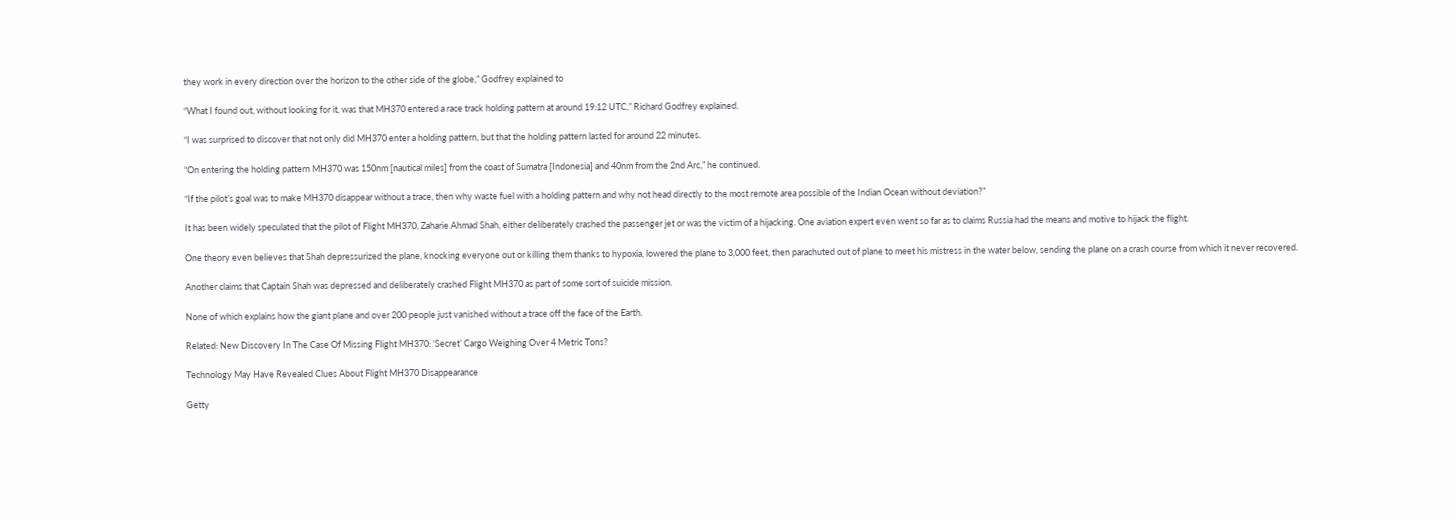they work in every direction over the horizon to the other side of the globe,” Godfrey explained to

“What I found out, without looking for it, was that MH370 entered a race track holding pattern at around 19:12 UTC,” Richard Godfrey explained.

“I was surprised to discover that not only did MH370 enter a holding pattern, but that the holding pattern lasted for around 22 minutes.

“On entering the holding pattern MH370 was 150nm [nautical miles] from the coast of Sumatra [Indonesia] and 40nm from the 2nd Arc,” he continued.

“If the pilot’s goal was to make MH370 disappear without a trace, then why waste fuel with a holding pattern and why not head directly to the most remote area possible of the Indian Ocean without deviation?”

It has been widely speculated that the pilot of Flight MH370, Zaharie Ahmad Shah, either deliberately crashed the passenger jet or was the victim of a hijacking. One aviation expert even went so far as to claims Russia had the means and motive to hijack the flight.

One theory even believes that Shah depressurized the plane, knocking everyone out or killing them thanks to hypoxia, lowered the plane to 3,000 feet, then parachuted out of plane to meet his mistress in the water below, sending the plane on a crash course from which it never recovered.

Another claims that Captain Shah was depressed and deliberately crashed Flight MH370 as part of some sort of suicide mission.

None of which explains how the giant plane and over 200 people just vanished without a trace off the face of the Earth.

Related: New Discovery In The Case Of Missing Flight MH370: ‘Secret’ Cargo Weighing Over 4 Metric Tons?

Technology May Have Revealed Clues About Flight MH370 Disappearance

Getty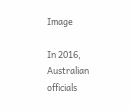Image

In 2016, Australian officials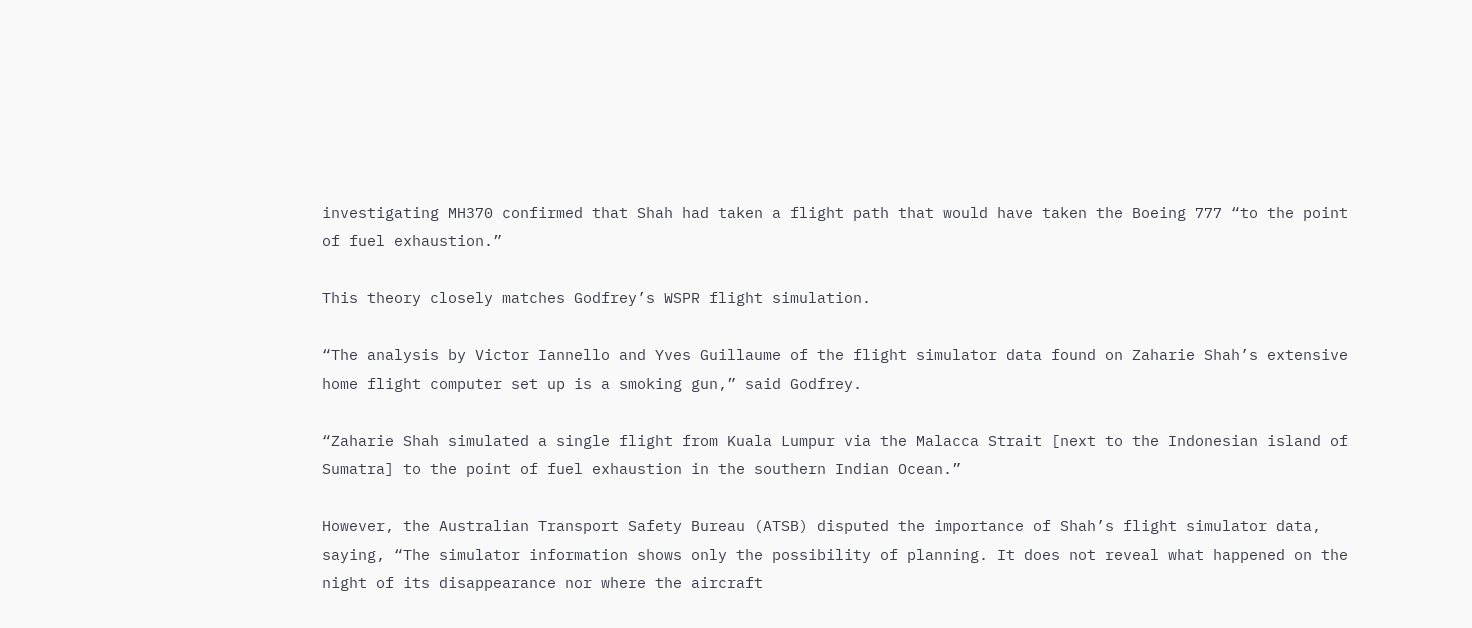investigating MH370 confirmed that Shah had taken a flight path that would have taken the Boeing 777 “to the point of fuel exhaustion.”

This theory closely matches Godfrey’s WSPR flight simulation.

“The analysis by Victor Iannello and Yves Guillaume of the flight simulator data found on Zaharie Shah’s extensive home flight computer set up is a smoking gun,” said Godfrey.

“Zaharie Shah simulated a single flight from Kuala Lumpur via the Malacca Strait [next to the Indonesian island of Sumatra] to the point of fuel exhaustion in the southern Indian Ocean.”

However, the Australian Transport Safety Bureau (ATSB) disputed the importance of Shah’s flight simulator data, saying, “The simulator information shows only the possibility of planning. It does not reveal what happened on the night of its disappearance nor where the aircraft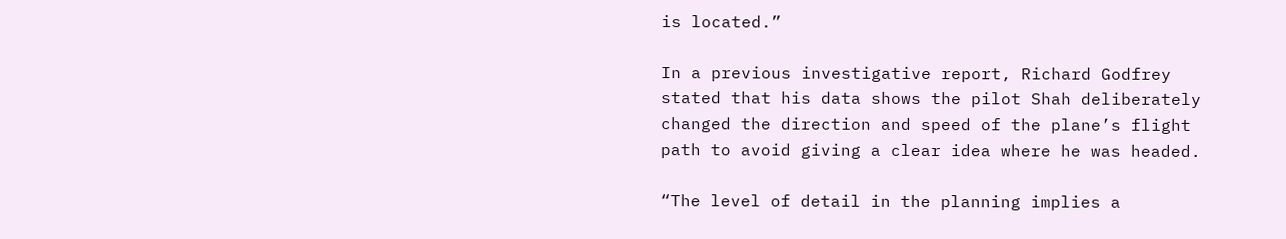is located.”

In a previous investigative report, Richard Godfrey stated that his data shows the pilot Shah deliberately changed the direction and speed of the plane’s flight path to avoid giving a clear idea where he was headed.

“The level of detail in the planning implies a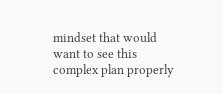mindset that would want to see this complex plan properly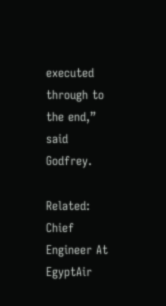executed through to the end,” said Godfrey.

Related: Chief Engineer At EgyptAir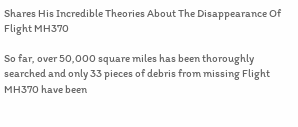Shares His Incredible Theories About The Disappearance Of Flight MH370

So far, over 50,000 square miles has been thoroughly searched and only 33 pieces of debris from missing Flight MH370 have been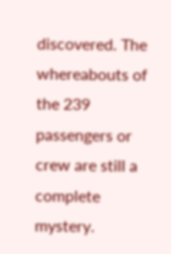discovered. The whereabouts of the 239 passengers or crew are still a complete mystery.